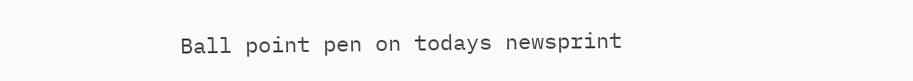Ball point pen on todays newsprint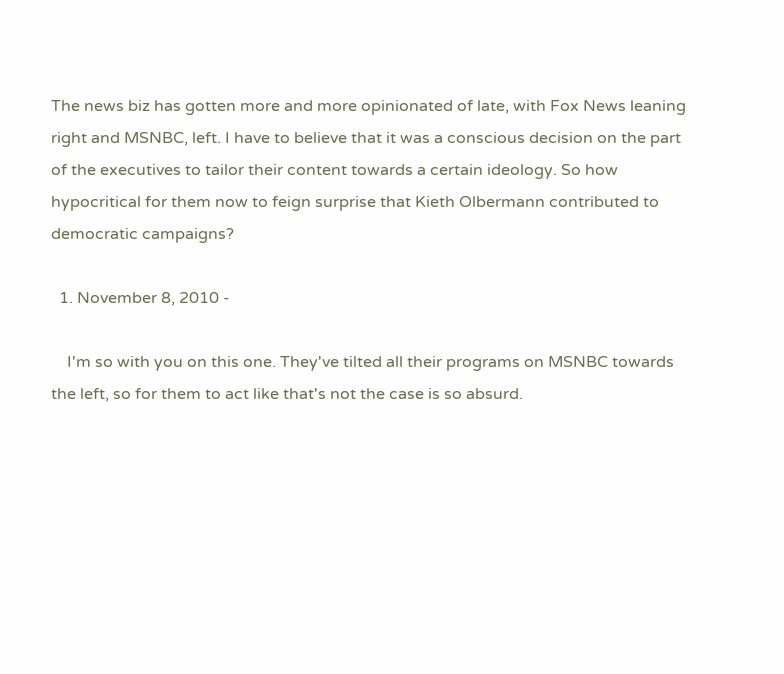The news biz has gotten more and more opinionated of late, with Fox News leaning right and MSNBC, left. I have to believe that it was a conscious decision on the part of the executives to tailor their content towards a certain ideology. So how hypocritical for them now to feign surprise that Kieth Olbermann contributed to democratic campaigns?

  1. November 8, 2010 -

    I'm so with you on this one. They've tilted all their programs on MSNBC towards the left, so for them to act like that's not the case is so absurd.